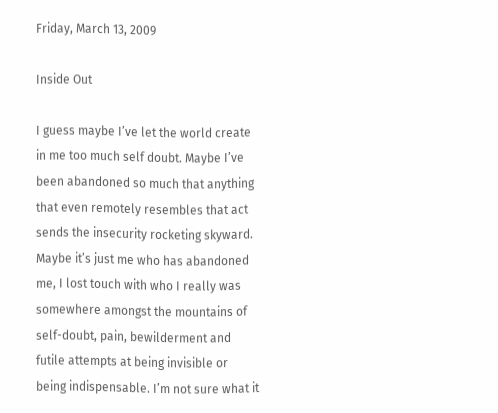Friday, March 13, 2009

Inside Out

I guess maybe I’ve let the world create in me too much self doubt. Maybe I’ve been abandoned so much that anything that even remotely resembles that act sends the insecurity rocketing skyward. Maybe it’s just me who has abandoned me, I lost touch with who I really was somewhere amongst the mountains of self-doubt, pain, bewilderment and futile attempts at being invisible or being indispensable. I’m not sure what it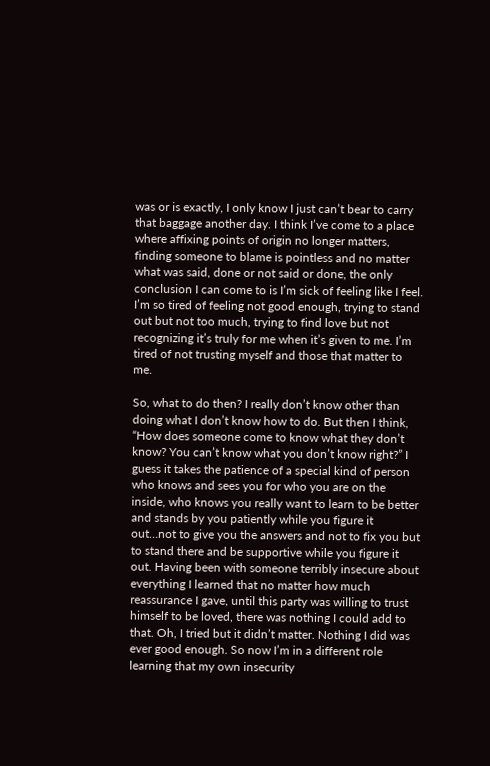was or is exactly, I only know I just can’t bear to carry that baggage another day. I think I’ve come to a place where affixing points of origin no longer matters, finding someone to blame is pointless and no matter what was said, done or not said or done, the only conclusion I can come to is I’m sick of feeling like I feel. I’m so tired of feeling not good enough, trying to stand out but not too much, trying to find love but not recognizing it’s truly for me when it’s given to me. I’m tired of not trusting myself and those that matter to me.

So, what to do then? I really don’t know other than doing what I don’t know how to do. But then I think, “How does someone come to know what they don’t know? You can’t know what you don’t know right?” I guess it takes the patience of a special kind of person who knows and sees you for who you are on the inside, who knows you really want to learn to be better and stands by you patiently while you figure it out…not to give you the answers and not to fix you but to stand there and be supportive while you figure it out. Having been with someone terribly insecure about everything I learned that no matter how much reassurance I gave, until this party was willing to trust himself to be loved, there was nothing I could add to that. Oh, I tried but it didn’t matter. Nothing I did was ever good enough. So now I’m in a different role learning that my own insecurity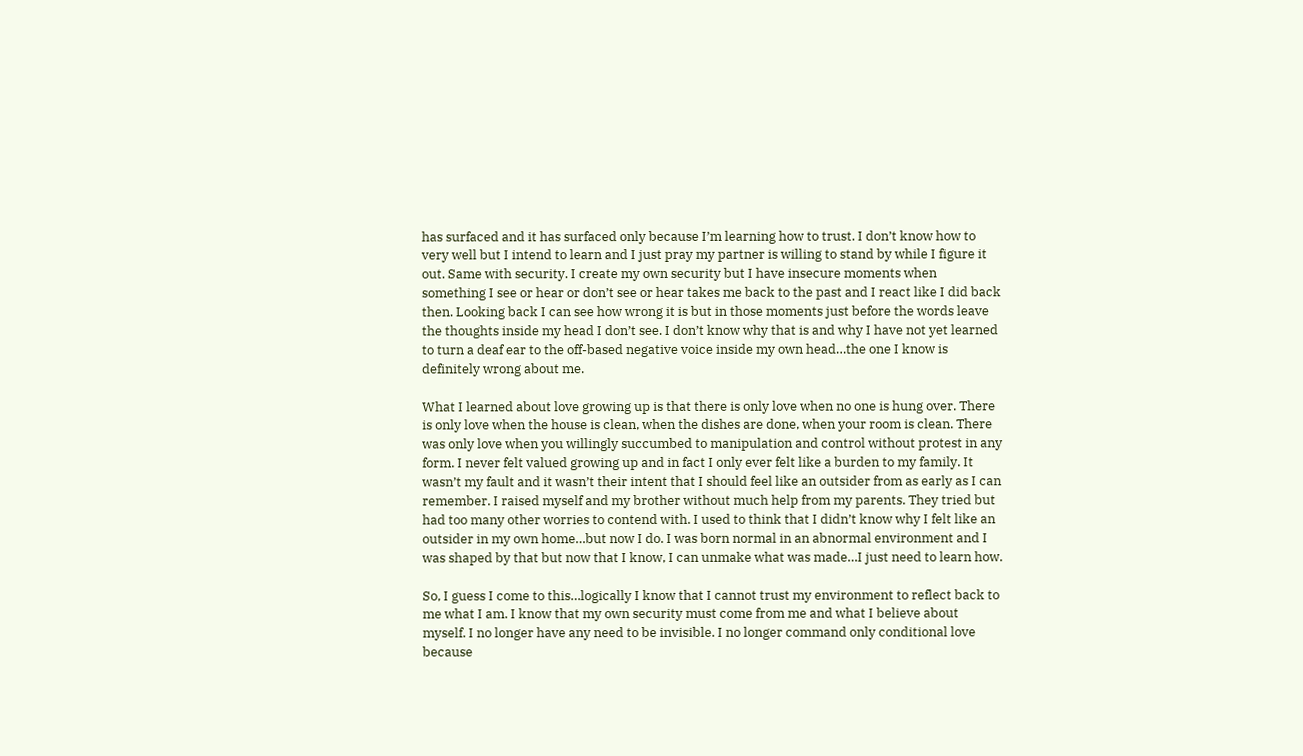has surfaced and it has surfaced only because I’m learning how to trust. I don’t know how to very well but I intend to learn and I just pray my partner is willing to stand by while I figure it out. Same with security. I create my own security but I have insecure moments when something I see or hear or don’t see or hear takes me back to the past and I react like I did back then. Looking back I can see how wrong it is but in those moments just before the words leave the thoughts inside my head I don’t see. I don’t know why that is and why I have not yet learned to turn a deaf ear to the off-based negative voice inside my own head…the one I know is definitely wrong about me.

What I learned about love growing up is that there is only love when no one is hung over. There is only love when the house is clean, when the dishes are done, when your room is clean. There was only love when you willingly succumbed to manipulation and control without protest in any form. I never felt valued growing up and in fact I only ever felt like a burden to my family. It wasn’t my fault and it wasn’t their intent that I should feel like an outsider from as early as I can remember. I raised myself and my brother without much help from my parents. They tried but had too many other worries to contend with. I used to think that I didn’t know why I felt like an outsider in my own home…but now I do. I was born normal in an abnormal environment and I was shaped by that but now that I know, I can unmake what was made…I just need to learn how.

So, I guess I come to this…logically I know that I cannot trust my environment to reflect back to me what I am. I know that my own security must come from me and what I believe about myself. I no longer have any need to be invisible. I no longer command only conditional love because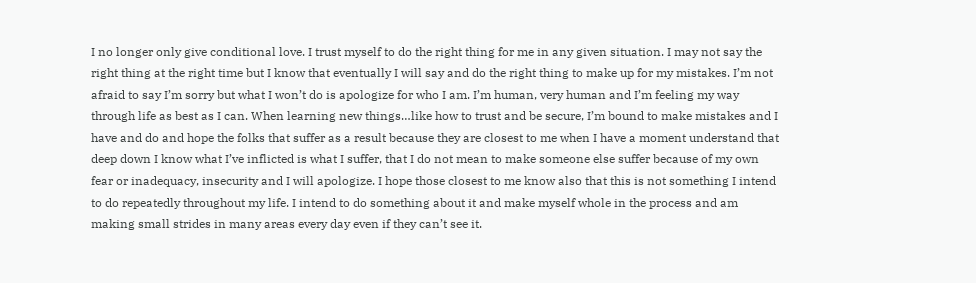I no longer only give conditional love. I trust myself to do the right thing for me in any given situation. I may not say the right thing at the right time but I know that eventually I will say and do the right thing to make up for my mistakes. I’m not afraid to say I’m sorry but what I won’t do is apologize for who I am. I’m human, very human and I’m feeling my way through life as best as I can. When learning new things…like how to trust and be secure, I’m bound to make mistakes and I have and do and hope the folks that suffer as a result because they are closest to me when I have a moment understand that deep down I know what I’ve inflicted is what I suffer, that I do not mean to make someone else suffer because of my own fear or inadequacy, insecurity and I will apologize. I hope those closest to me know also that this is not something I intend to do repeatedly throughout my life. I intend to do something about it and make myself whole in the process and am making small strides in many areas every day even if they can’t see it.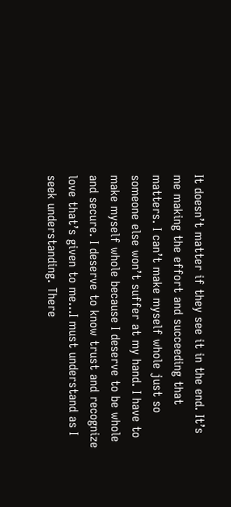It doesn’t matter if they see it in the end. It’s me making the effort and succeeding that matters. I can’t make myself whole just so someone else won’t suffer at my hand. I have to make myself whole because I deserve to be whole and secure. I deserve to know trust and recognize love that’s given to me…I must understand as I seek understanding. There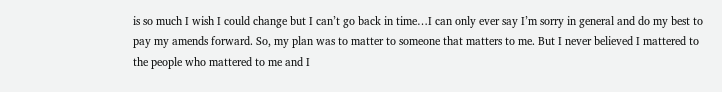is so much I wish I could change but I can’t go back in time…I can only ever say I’m sorry in general and do my best to pay my amends forward. So, my plan was to matter to someone that matters to me. But I never believed I mattered to the people who mattered to me and I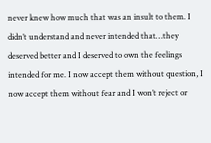never knew how much that was an insult to them. I didn’t understand and never intended that…they deserved better and I deserved to own the feelings intended for me. I now accept them without question, I now accept them without fear and I won’t reject or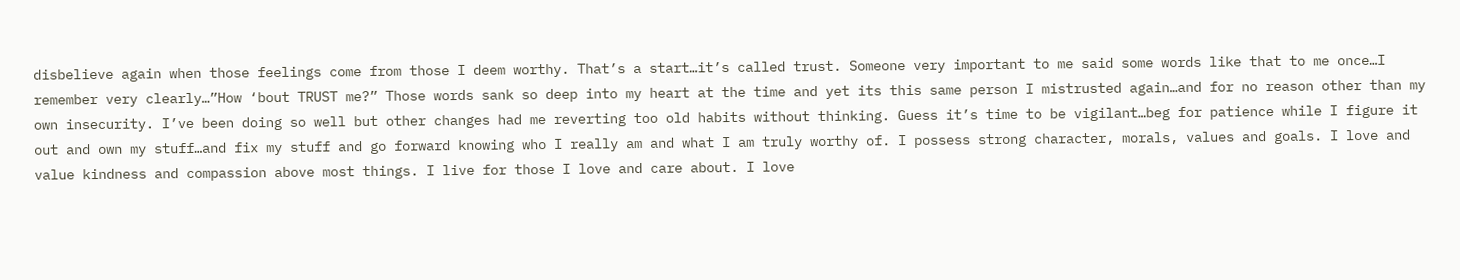disbelieve again when those feelings come from those I deem worthy. That’s a start…it’s called trust. Someone very important to me said some words like that to me once…I remember very clearly…”How ‘bout TRUST me?” Those words sank so deep into my heart at the time and yet its this same person I mistrusted again…and for no reason other than my own insecurity. I’ve been doing so well but other changes had me reverting too old habits without thinking. Guess it’s time to be vigilant…beg for patience while I figure it out and own my stuff…and fix my stuff and go forward knowing who I really am and what I am truly worthy of. I possess strong character, morals, values and goals. I love and value kindness and compassion above most things. I live for those I love and care about. I love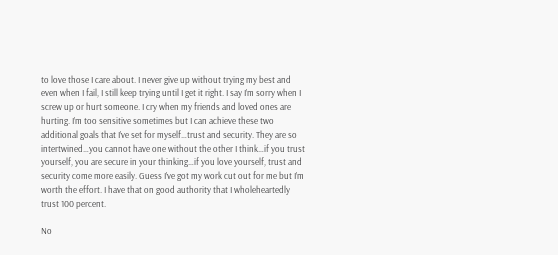to love those I care about. I never give up without trying my best and even when I fail, I still keep trying until I get it right. I say I’m sorry when I screw up or hurt someone. I cry when my friends and loved ones are hurting. I’m too sensitive sometimes but I can achieve these two additional goals that I’ve set for myself…trust and security. They are so intertwined…you cannot have one without the other I think…if you trust yourself, you are secure in your thinking…if you love yourself, trust and security come more easily. Guess I’ve got my work cut out for me but I’m worth the effort. I have that on good authority that I wholeheartedly trust 100 percent.

No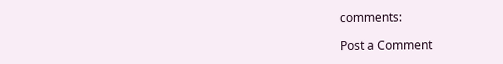comments:

Post a Comment